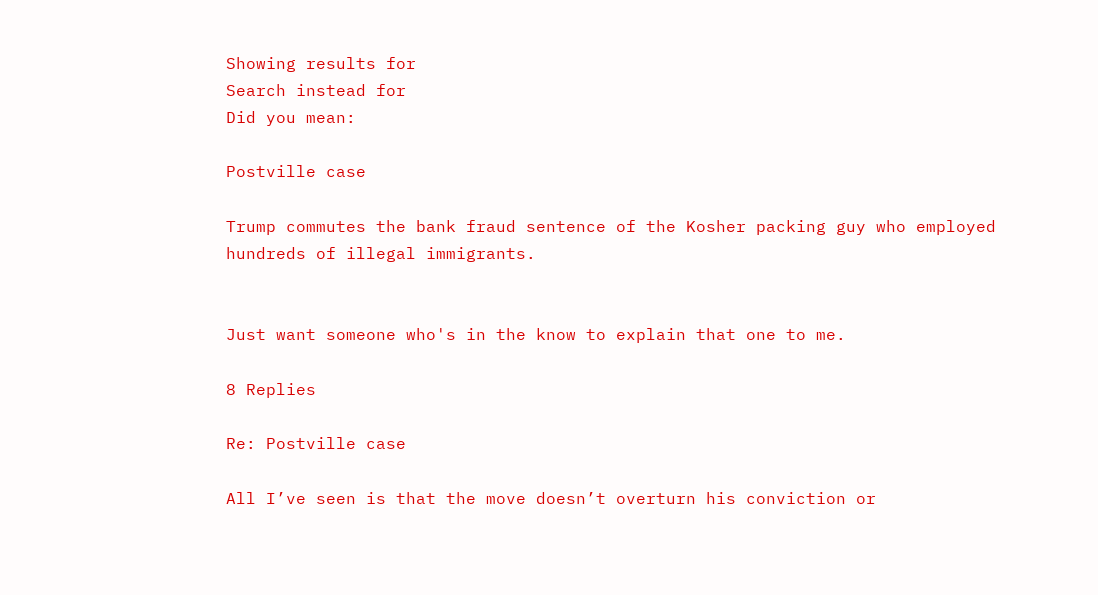Showing results for
Search instead for
Did you mean:

Postville case

Trump commutes the bank fraud sentence of the Kosher packing guy who employed hundreds of illegal immigrants.


Just want someone who's in the know to explain that one to me.

8 Replies

Re: Postville case

All I’ve seen is that the move doesn’t overturn his conviction or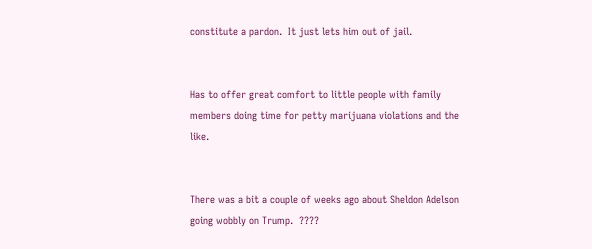constitute a pardon.  It just lets him out of jail.


Has to offer great comfort to little people with family members doing time for petty marijuana violations and the like.


There was a bit a couple of weeks ago about Sheldon Adelson going wobbly on Trump.  ????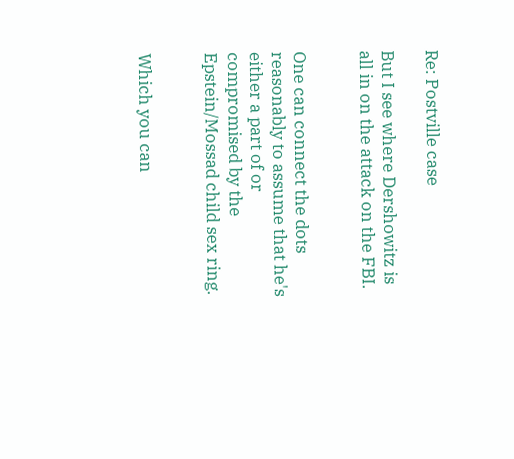Re: Postville case

But I see where Dershowitz is all in on the attack on the FBI.


One can connect the dots reasonably to assume that he's either a part of or compromised by the Epstein/Mossad child sex ring.


Which you can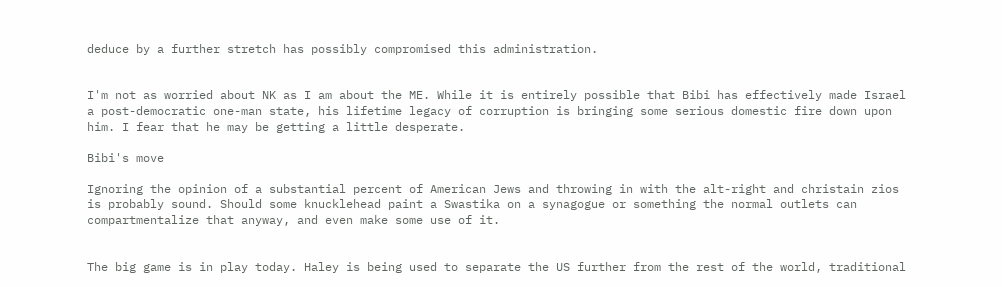deduce by a further stretch has possibly compromised this administration.


I'm not as worried about NK as I am about the ME. While it is entirely possible that Bibi has effectively made Israel a post-democratic one-man state, his lifetime legacy of corruption is bringing some serious domestic fire down upon him. I fear that he may be getting a little desperate.

Bibi's move

Ignoring the opinion of a substantial percent of American Jews and throwing in with the alt-right and christain zios is probably sound. Should some knucklehead paint a Swastika on a synagogue or something the normal outlets can compartmentalize that anyway, and even make some use of it.


The big game is in play today. Haley is being used to separate the US further from the rest of the world, traditional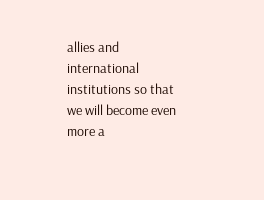allies and international institutions so that we will become even more a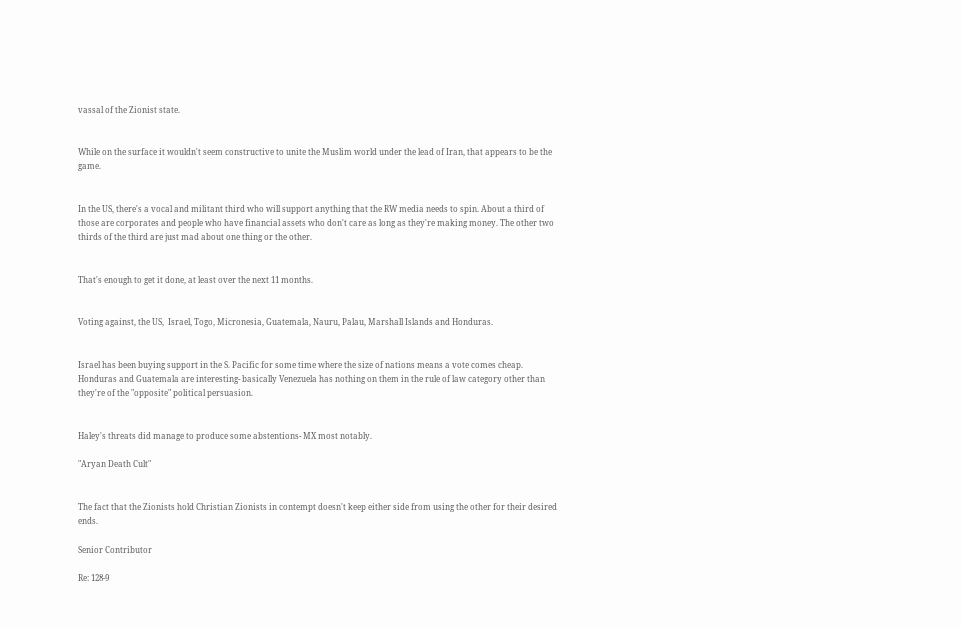vassal of the Zionist state.


While on the surface it wouldn't seem constructive to unite the Muslim world under the lead of Iran, that appears to be the game.


In the US, there's a vocal and militant third who will support anything that the RW media needs to spin. About a third of those are corporates and people who have financial assets who don't care as long as they're making money. The other two thirds of the third are just mad about one thing or the other.


That's enough to get it done, at least over the next 11 months.


Voting against, the US,  Israel, Togo, Micronesia, Guatemala, Nauru, Palau, Marshall Islands and Honduras.


Israel has been buying support in the S. Pacific for some time where the size of nations means a vote comes cheap. Honduras and Guatemala are interesting- basically Venezuela has nothing on them in the rule of law category other than they're of the "opposite" political persuasion.


Haley's threats did manage to produce some abstentions- MX most notably.

"Aryan Death Cult"


The fact that the Zionists hold Christian Zionists in contempt doesn't keep either side from using the other for their desired ends.

Senior Contributor

Re: 128-9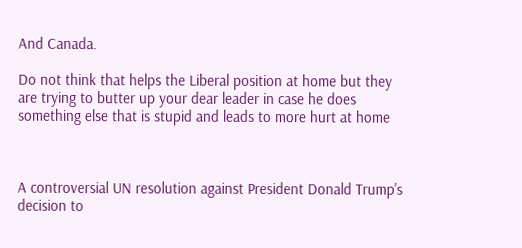And Canada.

Do not think that helps the Liberal position at home but they are trying to butter up your dear leader in case he does something else that is stupid and leads to more hurt at home



A controversial UN resolution against President Donald Trump's decision to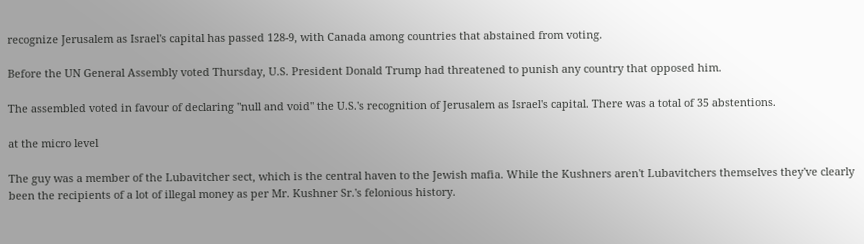recognize Jerusalem as Israel's capital has passed 128-9, with Canada among countries that abstained from voting.

Before the UN General Assembly voted Thursday, U.S. President Donald Trump had threatened to punish any country that opposed him.

The assembled voted in favour of declaring "null and void" the U.S.'s recognition of Jerusalem as Israel's capital. There was a total of 35 abstentions.

at the micro level

The guy was a member of the Lubavitcher sect, which is the central haven to the Jewish mafia. While the Kushners aren't Lubavitchers themselves they've clearly been the recipients of a lot of illegal money as per Mr. Kushner Sr.'s felonious history.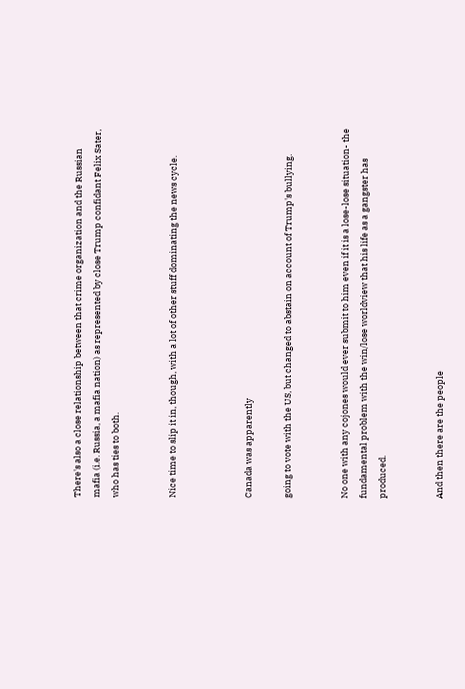There's also a close relationship between that crime organization and the Russian mafia (i.e. Russia, a mafia nation) as represented by close Trump confidant Felix Sater, who has ties to both.


Nice time to slip it in, though, with a lot of other stuff dominating the news cycle.



Canada was apparently

going to vote with the US, but changed to abstain on account of Trump's bullying.


No one with any cojones would ever submit to him even if it is a lose-lose situation- the fundamental problem with the win/lose worldview that his life as a gangster has produced.


And then there are the people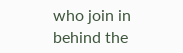who join in behind the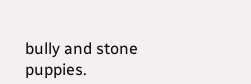bully and stone puppies.